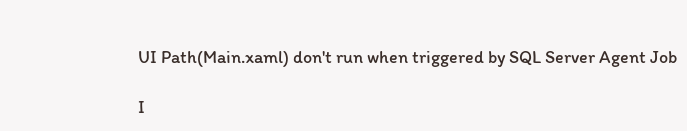UI Path(Main.xaml) don't run when triggered by SQL Server Agent Job

I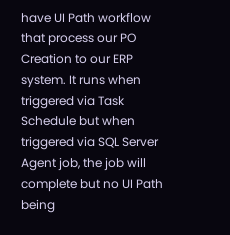have UI Path workflow that process our PO Creation to our ERP system. It runs when triggered via Task Schedule but when triggered via SQL Server Agent job, the job will complete but no UI Path being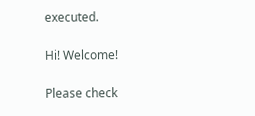executed.

Hi! Welcome!

Please check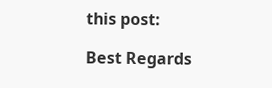this post:

Best Regards